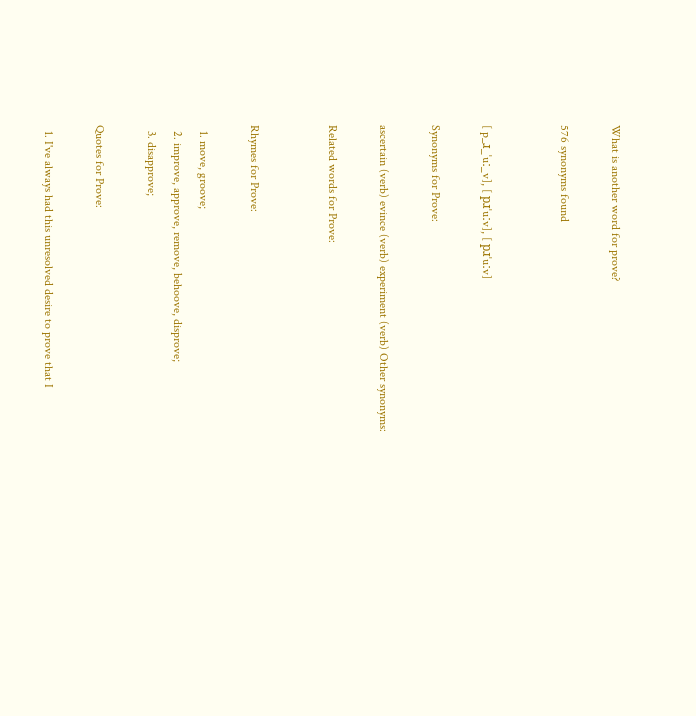What is another word for prove?

576 synonyms found


[ p_ɹ_ˈuː_v], [ pɹˈuːv], [ pɹˈuːv]

Synonyms for Prove:

ascertain (verb) evince (verb) experiment (verb) Other synonyms:

Related words for Prove:


Rhymes for Prove:

  1. move, groove;
  2. improve, approve, remove, behoove, disprove;
  3. disapprove;

Quotes for Prove:

  1. I've always had this unresolved desire to prove that I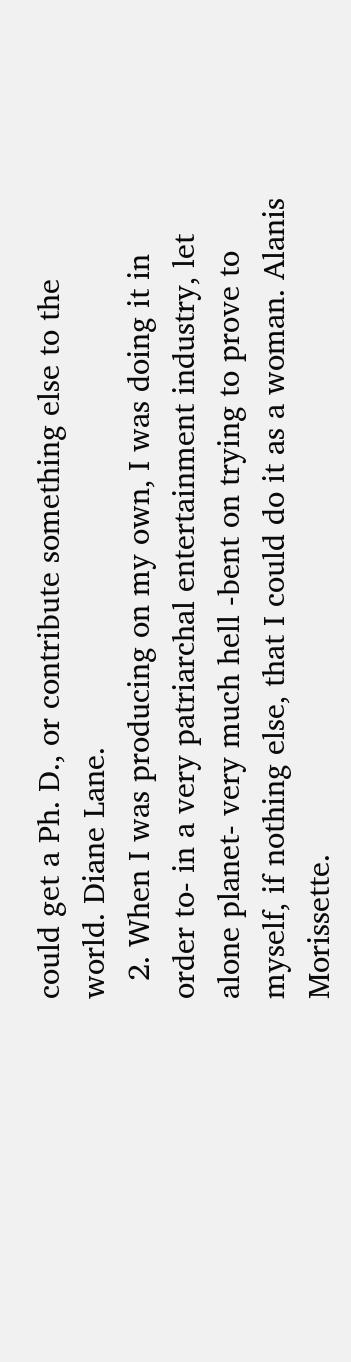could get a Ph. D., or contribute something else to the world. Diane Lane.
  2. When I was producing on my own, I was doing it in order to- in a very patriarchal entertainment industry, let alone planet- very much hell -bent on trying to prove to myself, if nothing else, that I could do it as a woman. Alanis Morissette.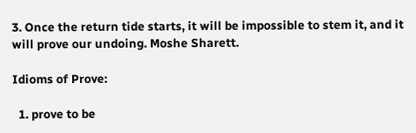3. Once the return tide starts, it will be impossible to stem it, and it will prove our undoing. Moshe Sharett.

Idioms of Prove:

  1. prove to be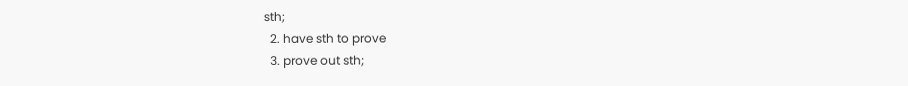sth;
  2. have sth to prove
  3. prove out sth;